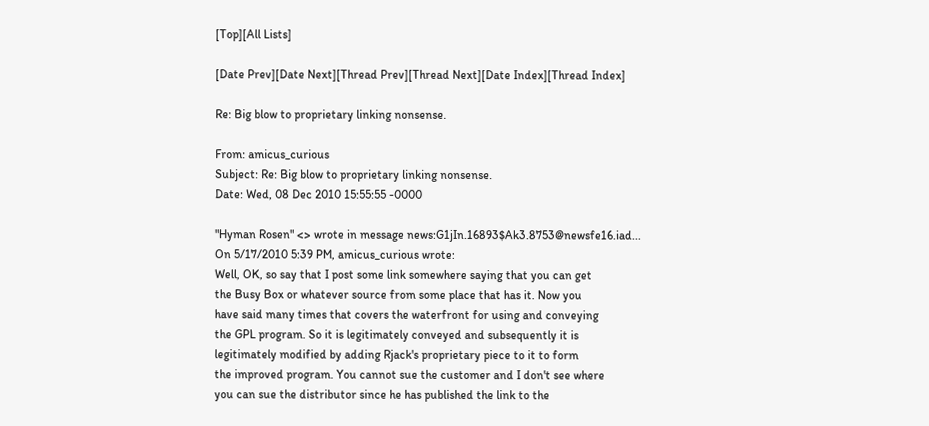[Top][All Lists]

[Date Prev][Date Next][Thread Prev][Thread Next][Date Index][Thread Index]

Re: Big blow to proprietary linking nonsense.

From: amicus_curious
Subject: Re: Big blow to proprietary linking nonsense.
Date: Wed, 08 Dec 2010 15:55:55 -0000

"Hyman Rosen" <> wrote in message news:G1jIn.16893$Ak3.8753@newsfe16.iad...
On 5/17/2010 5:39 PM, amicus_curious wrote:
Well, OK, so say that I post some link somewhere saying that you can get
the Busy Box or whatever source from some place that has it. Now you
have said many times that covers the waterfront for using and conveying
the GPL program. So it is legitimately conveyed and subsequently it is
legitimately modified by adding Rjack's proprietary piece to it to form
the improved program. You cannot sue the customer and I don't see where
you can sue the distributor since he has published the link to the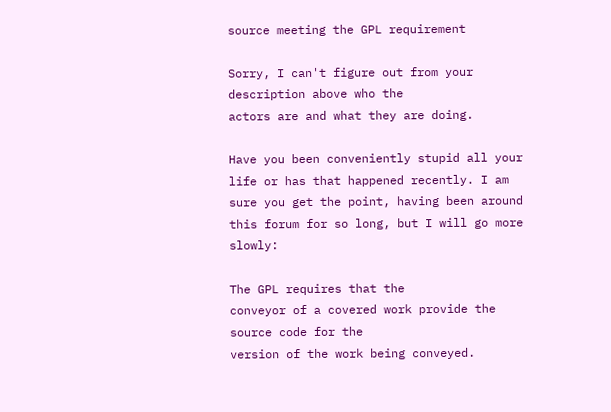source meeting the GPL requirement

Sorry, I can't figure out from your description above who the
actors are and what they are doing.

Have you been conveniently stupid all your life or has that happened recently. I am sure you get the point, having been around this forum for so long, but I will go more slowly:

The GPL requires that the
conveyor of a covered work provide the source code for the
version of the work being conveyed.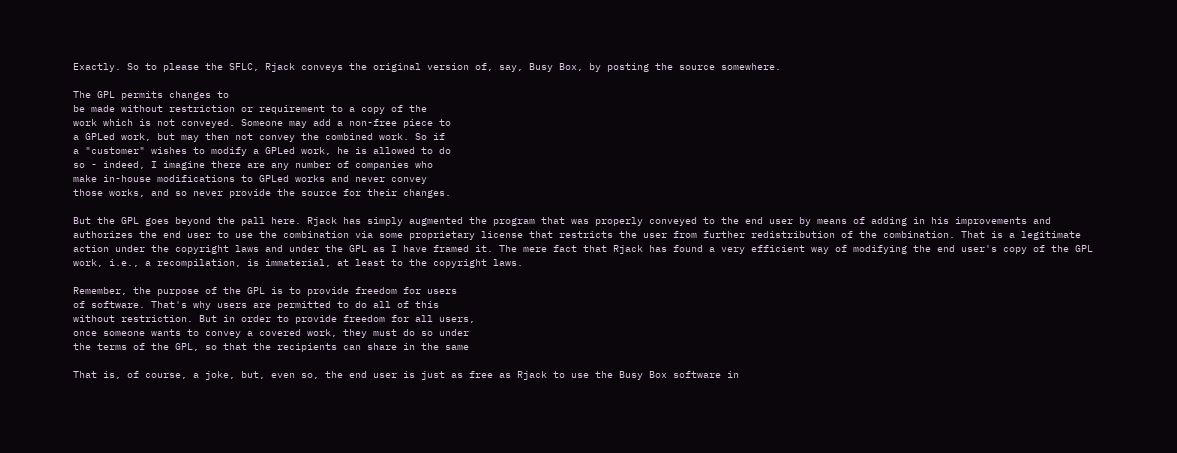Exactly. So to please the SFLC, Rjack conveys the original version of, say, Busy Box, by posting the source somewhere.

The GPL permits changes to
be made without restriction or requirement to a copy of the
work which is not conveyed. Someone may add a non-free piece to
a GPLed work, but may then not convey the combined work. So if
a "customer" wishes to modify a GPLed work, he is allowed to do
so - indeed, I imagine there are any number of companies who
make in-house modifications to GPLed works and never convey
those works, and so never provide the source for their changes.

But the GPL goes beyond the pall here. Rjack has simply augmented the program that was properly conveyed to the end user by means of adding in his improvements and authorizes the end user to use the combination via some proprietary license that restricts the user from further redistribution of the combination. That is a legitimate action under the copyright laws and under the GPL as I have framed it. The mere fact that Rjack has found a very efficient way of modifying the end user's copy of the GPL work, i.e., a recompilation, is immaterial, at least to the copyright laws.

Remember, the purpose of the GPL is to provide freedom for users
of software. That's why users are permitted to do all of this
without restriction. But in order to provide freedom for all users,
once someone wants to convey a covered work, they must do so under
the terms of the GPL, so that the recipients can share in the same

That is, of course, a joke, but, even so, the end user is just as free as Rjack to use the Busy Box software in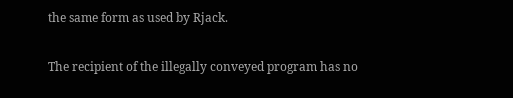the same form as used by Rjack.

The recipient of the illegally conveyed program has no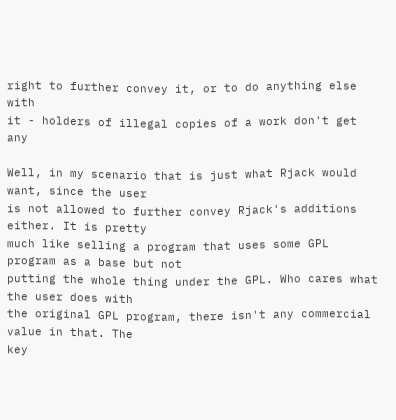right to further convey it, or to do anything else with
it - holders of illegal copies of a work don't get any

Well, in my scenario that is just what Rjack would want, since the user
is not allowed to further convey Rjack's additions either. It is pretty
much like selling a program that uses some GPL program as a base but not
putting the whole thing under the GPL. Who cares what the user does with
the original GPL program, there isn't any commercial value in that. The
key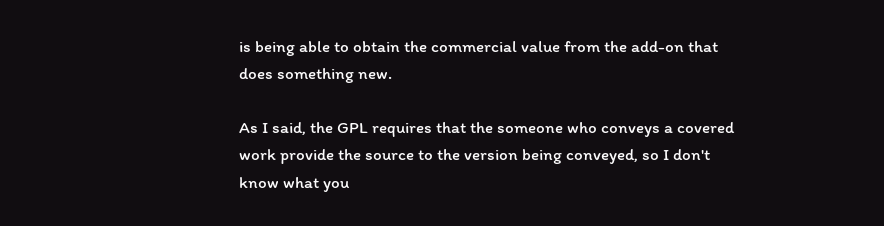is being able to obtain the commercial value from the add-on that
does something new.

As I said, the GPL requires that the someone who conveys a covered
work provide the source to the version being conveyed, so I don't
know what you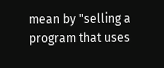mean by "selling a program that uses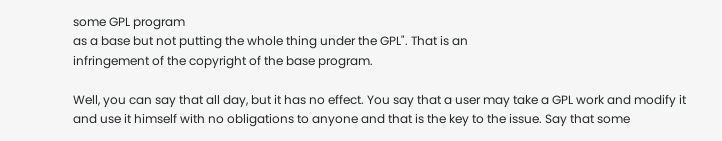some GPL program
as a base but not putting the whole thing under the GPL". That is an
infringement of the copyright of the base program.

Well, you can say that all day, but it has no effect. You say that a user may take a GPL work and modify it and use it himself with no obligations to anyone and that is the key to the issue. Say that some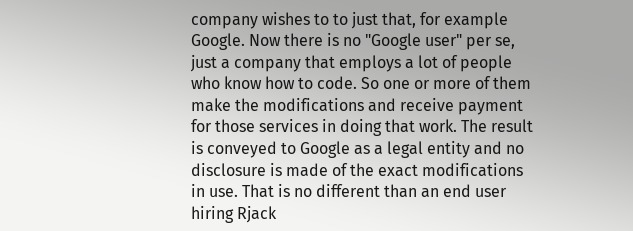company wishes to to just that, for example Google. Now there is no "Google user" per se, just a company that employs a lot of people who know how to code. So one or more of them make the modifications and receive payment for those services in doing that work. The result is conveyed to Google as a legal entity and no disclosure is made of the exact modifications in use. That is no different than an end user hiring Rjack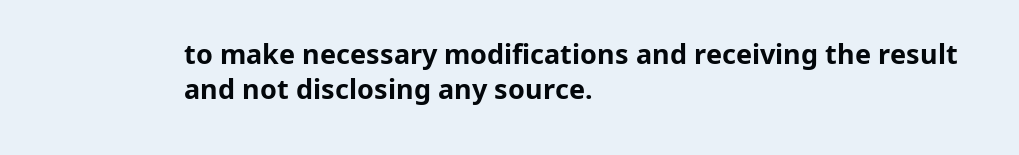to make necessary modifications and receiving the result and not disclosing any source.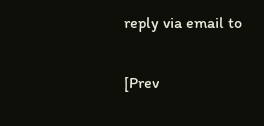reply via email to

[Prev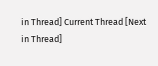in Thread] Current Thread [Next in Thread]